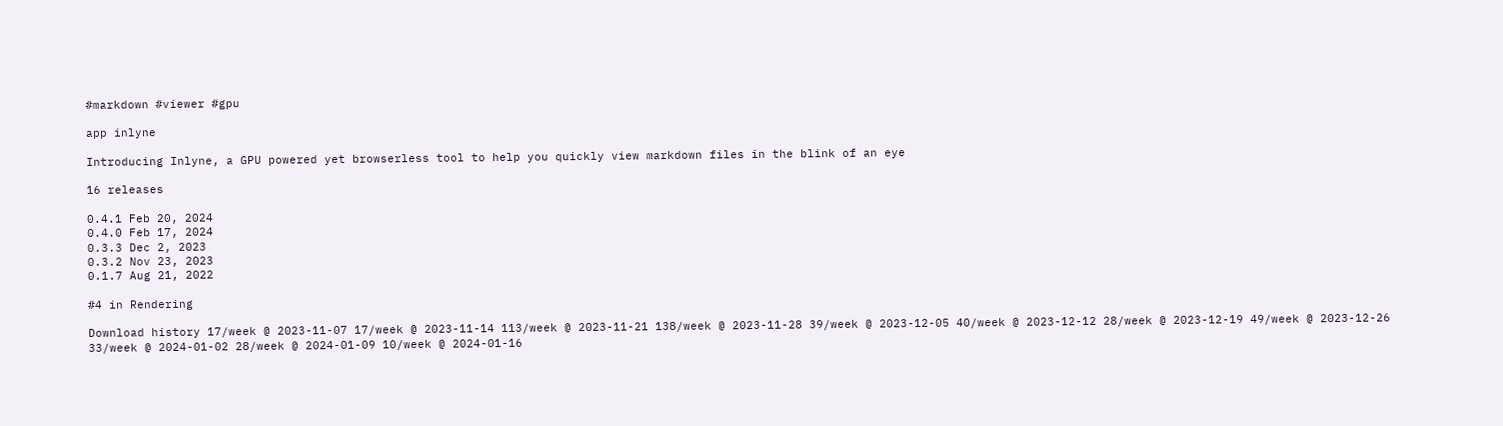#markdown #viewer #gpu

app inlyne

Introducing Inlyne, a GPU powered yet browserless tool to help you quickly view markdown files in the blink of an eye

16 releases

0.4.1 Feb 20, 2024
0.4.0 Feb 17, 2024
0.3.3 Dec 2, 2023
0.3.2 Nov 23, 2023
0.1.7 Aug 21, 2022

#4 in Rendering

Download history 17/week @ 2023-11-07 17/week @ 2023-11-14 113/week @ 2023-11-21 138/week @ 2023-11-28 39/week @ 2023-12-05 40/week @ 2023-12-12 28/week @ 2023-12-19 49/week @ 2023-12-26 33/week @ 2024-01-02 28/week @ 2024-01-09 10/week @ 2024-01-16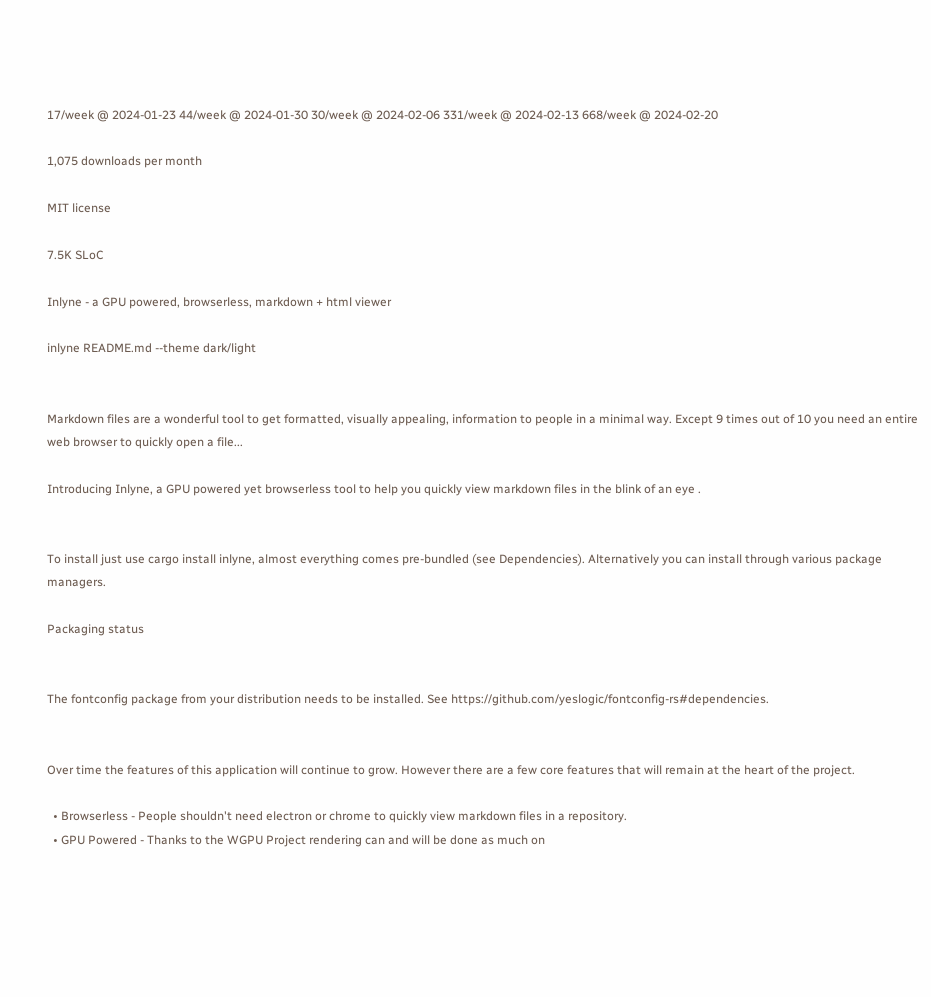17/week @ 2024-01-23 44/week @ 2024-01-30 30/week @ 2024-02-06 331/week @ 2024-02-13 668/week @ 2024-02-20

1,075 downloads per month

MIT license

7.5K SLoC

Inlyne - a GPU powered, browserless, markdown + html viewer

inlyne README.md --theme dark/light


Markdown files are a wonderful tool to get formatted, visually appealing, information to people in a minimal way. Except 9 times out of 10 you need an entire web browser to quickly open a file...

Introducing Inlyne, a GPU powered yet browserless tool to help you quickly view markdown files in the blink of an eye .


To install just use cargo install inlyne, almost everything comes pre-bundled (see Dependencies). Alternatively you can install through various package managers.

Packaging status


The fontconfig package from your distribution needs to be installed. See https://github.com/yeslogic/fontconfig-rs#dependencies.


Over time the features of this application will continue to grow. However there are a few core features that will remain at the heart of the project.

  • Browserless - People shouldn't need electron or chrome to quickly view markdown files in a repository.
  • GPU Powered - Thanks to the WGPU Project rendering can and will be done as much on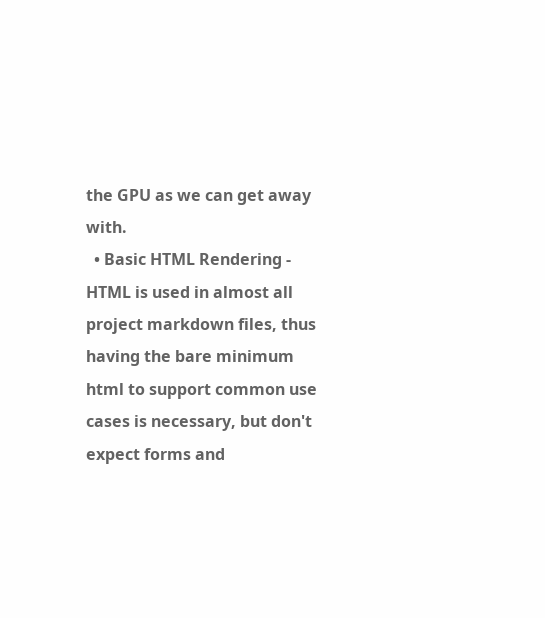the GPU as we can get away with.
  • Basic HTML Rendering - HTML is used in almost all project markdown files, thus having the bare minimum html to support common use cases is necessary, but don't expect forms and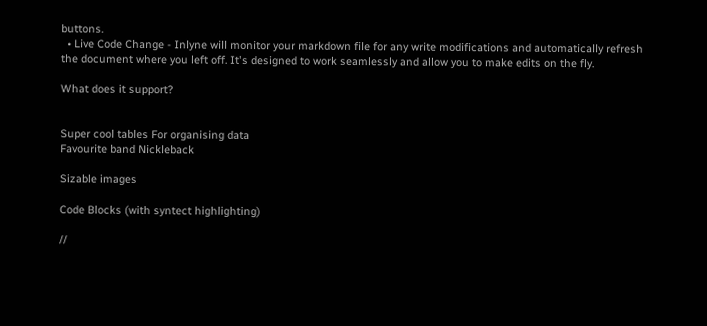buttons.
  • Live Code Change - Inlyne will monitor your markdown file for any write modifications and automatically refresh the document where you left off. It's designed to work seamlessly and allow you to make edits on the fly.

What does it support?


Super cool tables For organising data
Favourite band Nickleback

Sizable images

Code Blocks (with syntect highlighting)

//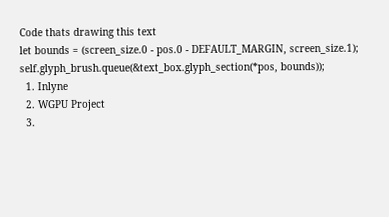Code thats drawing this text
let bounds = (screen_size.0 - pos.0 - DEFAULT_MARGIN, screen_size.1);
self.glyph_brush.queue(&text_box.glyph_section(*pos, bounds));
  1. Inlyne
  2. WGPU Project
  3.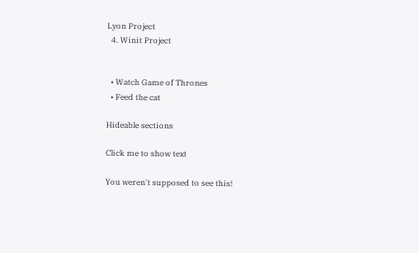Lyon Project
  4. Winit Project


  • Watch Game of Thrones
  • Feed the cat

Hideable sections

Click me to show text

You weren't supposed to see this!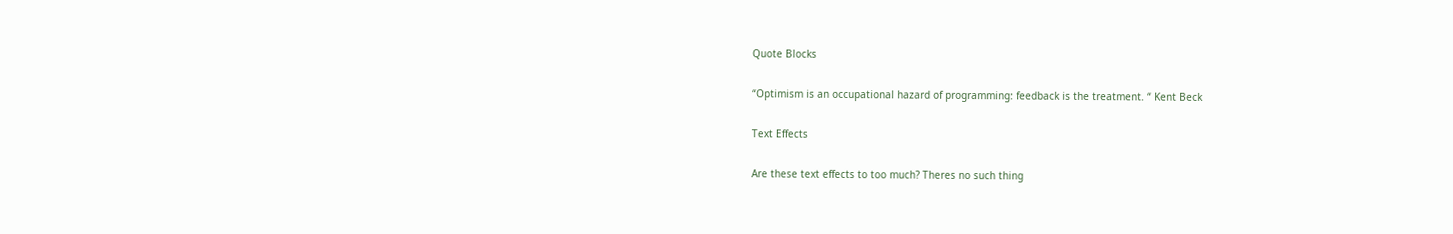Quote Blocks

“Optimism is an occupational hazard of programming: feedback is the treatment. “ Kent Beck

Text Effects

Are these text effects to too much? Theres no such thing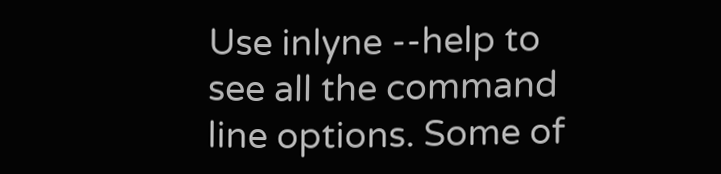Use inlyne --help to see all the command line options. Some of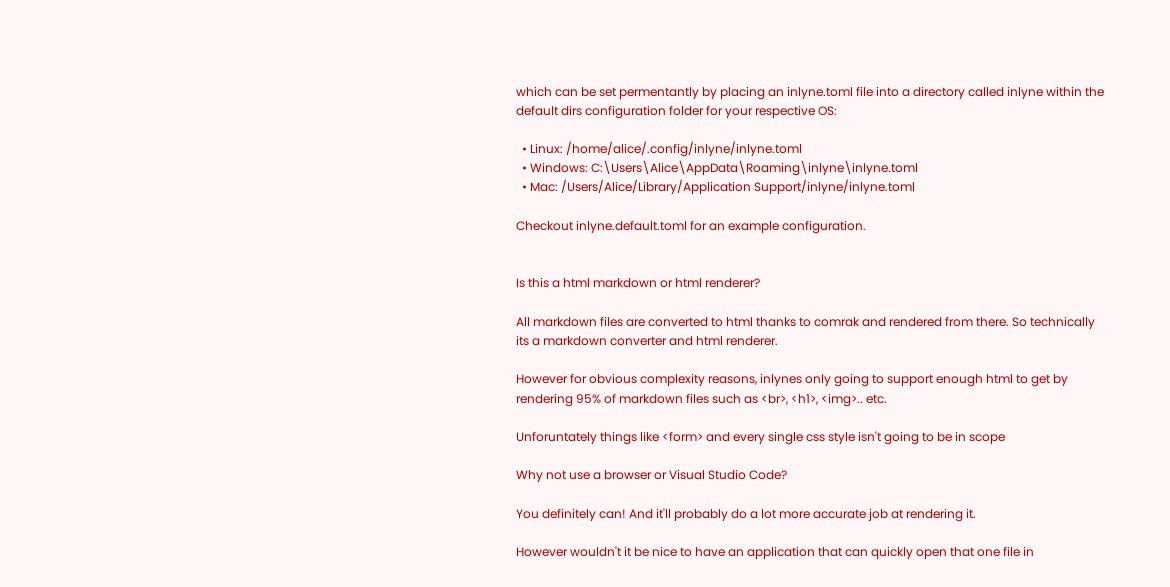which can be set permentantly by placing an inlyne.toml file into a directory called inlyne within the default dirs configuration folder for your respective OS:

  • Linux: /home/alice/.config/inlyne/inlyne.toml
  • Windows: C:\Users\Alice\AppData\Roaming\inlyne\inlyne.toml
  • Mac: /Users/Alice/Library/Application Support/inlyne/inlyne.toml

Checkout inlyne.default.toml for an example configuration.


Is this a html markdown or html renderer?

All markdown files are converted to html thanks to comrak and rendered from there. So technically its a markdown converter and html renderer.

However for obvious complexity reasons, inlynes only going to support enough html to get by rendering 95% of markdown files such as <br>, <h1>, <img>.. etc.

Unforuntately things like <form> and every single css style isn't going to be in scope

Why not use a browser or Visual Studio Code?

You definitely can! And it'll probably do a lot more accurate job at rendering it.

However wouldn't it be nice to have an application that can quickly open that one file in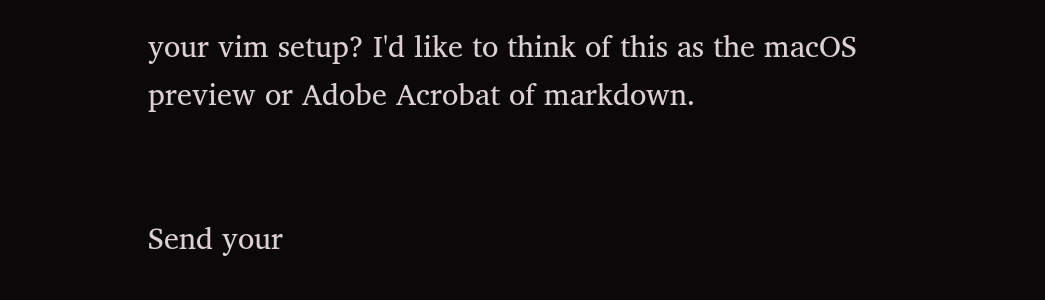your vim setup? I'd like to think of this as the macOS preview or Adobe Acrobat of markdown.


Send your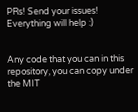PRs! Send your issues! Everything will help :)


Any code that you can in this repository, you can copy under the MIT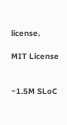license.

MIT License


~1.5M SLoC